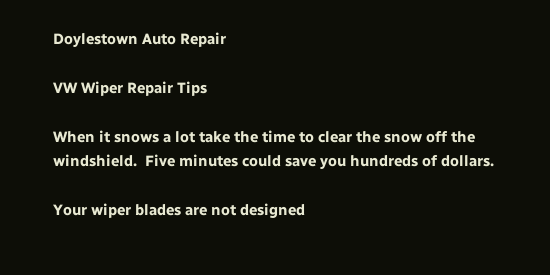Doylestown Auto Repair

VW Wiper Repair Tips

When it snows a lot take the time to clear the snow off the windshield.  Five minutes could save you hundreds of dollars.

Your wiper blades are not designed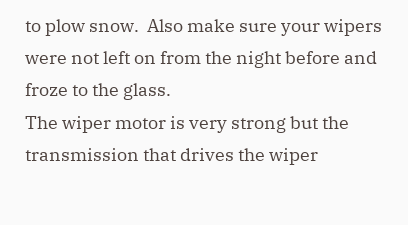to plow snow.  Also make sure your wipers were not left on from the night before and froze to the glass.
The wiper motor is very strong but the transmission that drives the wiper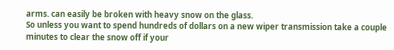arms. can easily be broken with heavy snow on the glass.
So unless you want to spend hundreds of dollars on a new wiper transmission take a couple minutes to clear the snow off if your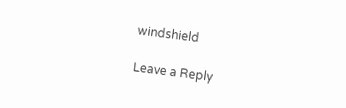windshield

Leave a Reply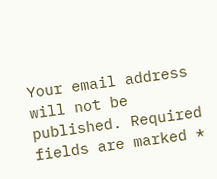Your email address will not be published. Required fields are marked *